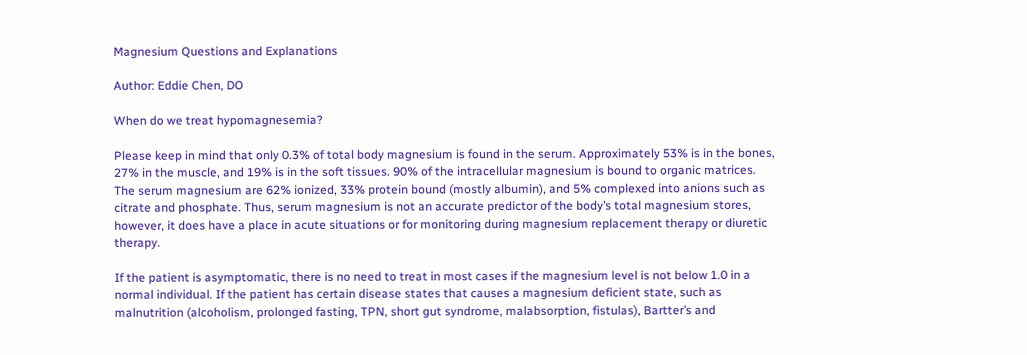Magnesium Questions and Explanations

Author: Eddie Chen, DO

When do we treat hypomagnesemia?

Please keep in mind that only 0.3% of total body magnesium is found in the serum. Approximately 53% is in the bones, 27% in the muscle, and 19% is in the soft tissues. 90% of the intracellular magnesium is bound to organic matrices. The serum magnesium are 62% ionized, 33% protein bound (mostly albumin), and 5% complexed into anions such as citrate and phosphate. Thus, serum magnesium is not an accurate predictor of the body’s total magnesium stores, however, it does have a place in acute situations or for monitoring during magnesium replacement therapy or diuretic therapy.

If the patient is asymptomatic, there is no need to treat in most cases if the magnesium level is not below 1.0 in a normal individual. If the patient has certain disease states that causes a magnesium deficient state, such as malnutrition (alcoholism, prolonged fasting, TPN, short gut syndrome, malabsorption, fistulas), Bartter’s and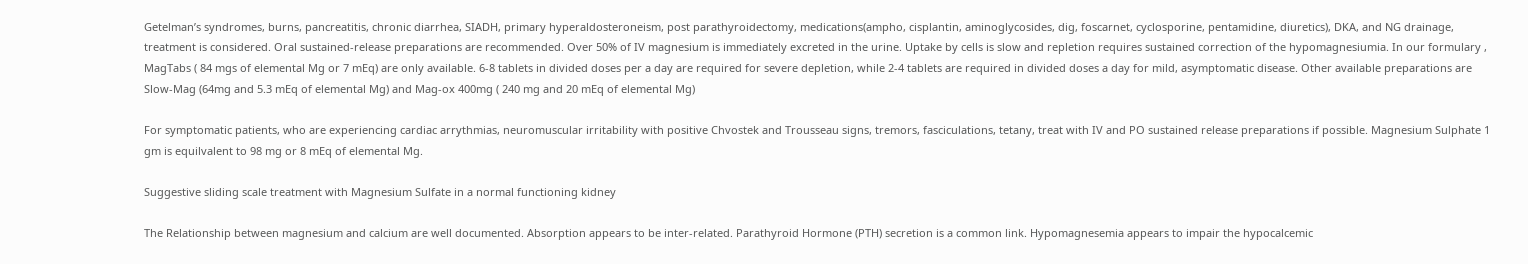Getelman’s syndromes, burns, pancreatitis, chronic diarrhea, SIADH, primary hyperaldosteroneism, post parathyroidectomy, medications(ampho, cisplantin, aminoglycosides, dig, foscarnet, cyclosporine, pentamidine, diuretics), DKA, and NG drainage, treatment is considered. Oral sustained-release preparations are recommended. Over 50% of IV magnesium is immediately excreted in the urine. Uptake by cells is slow and repletion requires sustained correction of the hypomagnesiumia. In our formulary , MagTabs ( 84 mgs of elemental Mg or 7 mEq) are only available. 6-8 tablets in divided doses per a day are required for severe depletion, while 2-4 tablets are required in divided doses a day for mild, asymptomatic disease. Other available preparations are Slow-Mag (64mg and 5.3 mEq of elemental Mg) and Mag-ox 400mg ( 240 mg and 20 mEq of elemental Mg)

For symptomatic patients, who are experiencing cardiac arrythmias, neuromuscular irritability with positive Chvostek and Trousseau signs, tremors, fasciculations, tetany, treat with IV and PO sustained release preparations if possible. Magnesium Sulphate 1 gm is equilvalent to 98 mg or 8 mEq of elemental Mg.

Suggestive sliding scale treatment with Magnesium Sulfate in a normal functioning kidney

The Relationship between magnesium and calcium are well documented. Absorption appears to be inter-related. Parathyroid Hormone (PTH) secretion is a common link. Hypomagnesemia appears to impair the hypocalcemic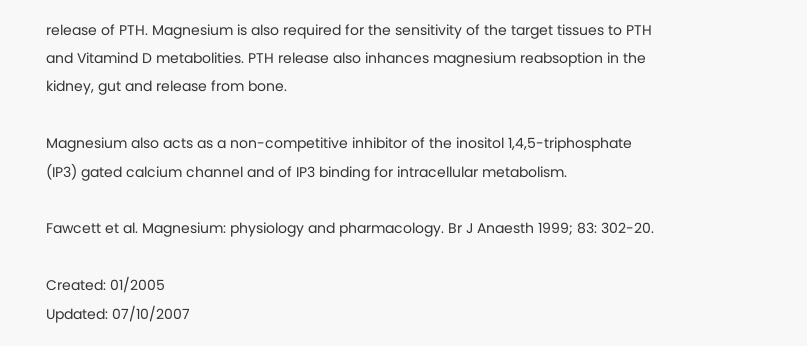release of PTH. Magnesium is also required for the sensitivity of the target tissues to PTH and Vitamind D metabolities. PTH release also inhances magnesium reabsoption in the kidney, gut and release from bone.

Magnesium also acts as a non-competitive inhibitor of the inositol 1,4,5-triphosphate (IP3) gated calcium channel and of IP3 binding for intracellular metabolism.

Fawcett et al. Magnesium: physiology and pharmacology. Br J Anaesth 1999; 83: 302-20.

Created: 01/2005
Updated: 07/10/2007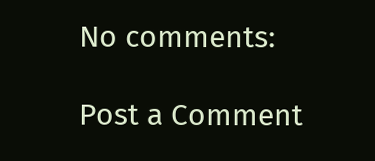No comments:

Post a Comment